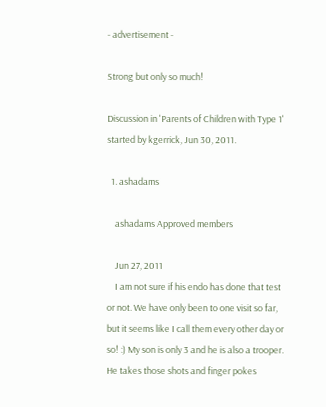- advertisement -

Strong but only so much!

Discussion in 'Parents of Children with Type 1' started by kgerrick, Jun 30, 2011.

  1. ashadams

    ashadams Approved members

    Jun 27, 2011
    I am not sure if his endo has done that test or not. We have only been to one visit so far, but it seems like I call them every other day or so! :) My son is only 3 and he is also a trooper. He takes those shots and finger pokes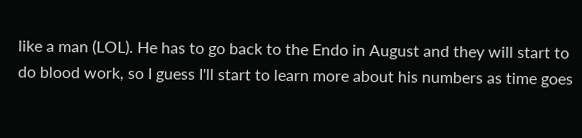like a man (LOL). He has to go back to the Endo in August and they will start to do blood work, so I guess I'll start to learn more about his numbers as time goes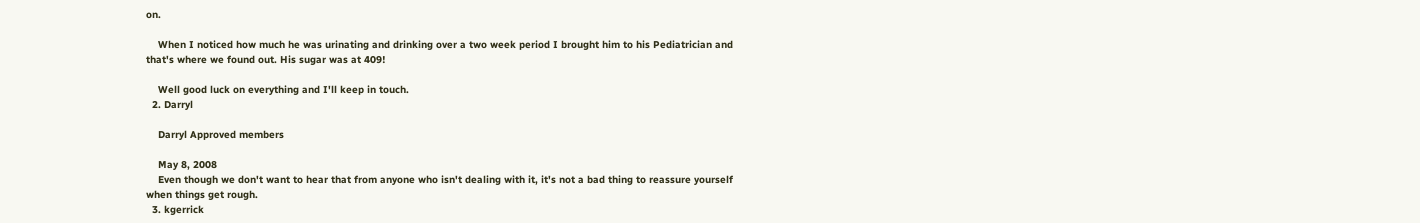on.

    When I noticed how much he was urinating and drinking over a two week period I brought him to his Pediatrician and that's where we found out. His sugar was at 409!

    Well good luck on everything and I'll keep in touch.
  2. Darryl

    Darryl Approved members

    May 8, 2008
    Even though we don't want to hear that from anyone who isn't dealing with it, it's not a bad thing to reassure yourself when things get rough.
  3. kgerrick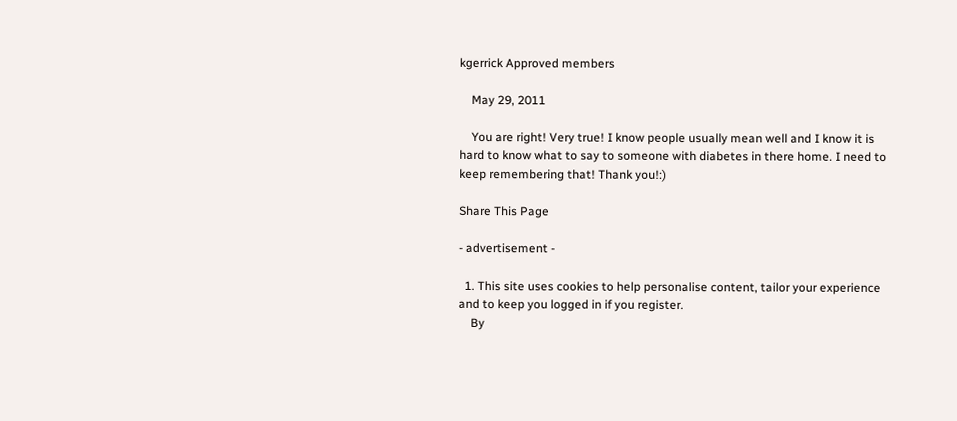kgerrick Approved members

    May 29, 2011

    You are right! Very true! I know people usually mean well and I know it is hard to know what to say to someone with diabetes in there home. I need to keep remembering that! Thank you!:)

Share This Page

- advertisement -

  1. This site uses cookies to help personalise content, tailor your experience and to keep you logged in if you register.
    By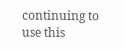continuing to use this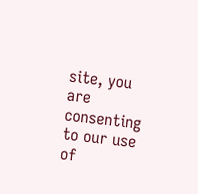site, you are consenting to our use of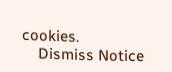cookies.
    Dismiss Notice